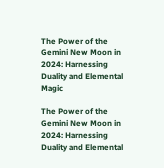The Power of the Gemini New Moon in 2024: Harnessing Duality and Elemental Magic

The Power of the Gemini New Moon in 2024: Harnessing Duality and Elemental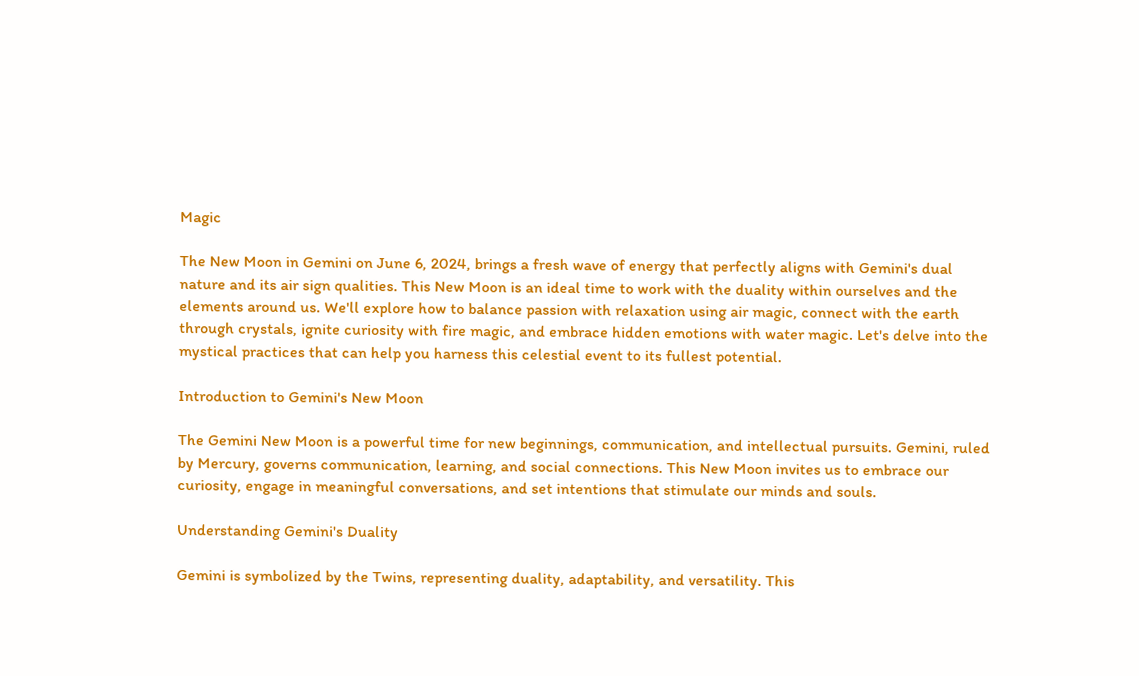Magic

The New Moon in Gemini on June 6, 2024, brings a fresh wave of energy that perfectly aligns with Gemini's dual nature and its air sign qualities. This New Moon is an ideal time to work with the duality within ourselves and the elements around us. We'll explore how to balance passion with relaxation using air magic, connect with the earth through crystals, ignite curiosity with fire magic, and embrace hidden emotions with water magic. Let's delve into the mystical practices that can help you harness this celestial event to its fullest potential.

Introduction to Gemini's New Moon

The Gemini New Moon is a powerful time for new beginnings, communication, and intellectual pursuits. Gemini, ruled by Mercury, governs communication, learning, and social connections. This New Moon invites us to embrace our curiosity, engage in meaningful conversations, and set intentions that stimulate our minds and souls.

Understanding Gemini's Duality

Gemini is symbolized by the Twins, representing duality, adaptability, and versatility. This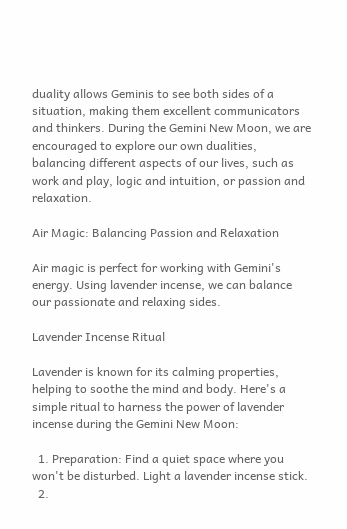duality allows Geminis to see both sides of a situation, making them excellent communicators and thinkers. During the Gemini New Moon, we are encouraged to explore our own dualities, balancing different aspects of our lives, such as work and play, logic and intuition, or passion and relaxation.

Air Magic: Balancing Passion and Relaxation

Air magic is perfect for working with Gemini's energy. Using lavender incense, we can balance our passionate and relaxing sides.

Lavender Incense Ritual

Lavender is known for its calming properties, helping to soothe the mind and body. Here's a simple ritual to harness the power of lavender incense during the Gemini New Moon:

  1. Preparation: Find a quiet space where you won't be disturbed. Light a lavender incense stick.
  2.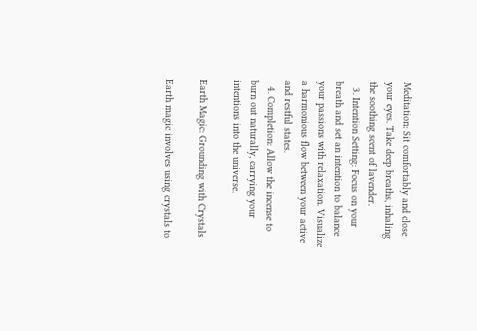Meditation: Sit comfortably and close your eyes. Take deep breaths, inhaling the soothing scent of lavender.
  3. Intention Setting: Focus on your breath and set an intention to balance your passions with relaxation. Visualize a harmonious flow between your active and restful states.
  4. Completion: Allow the incense to burn out naturally, carrying your intentions into the universe.

Earth Magic: Grounding with Crystals

Earth magic involves using crystals to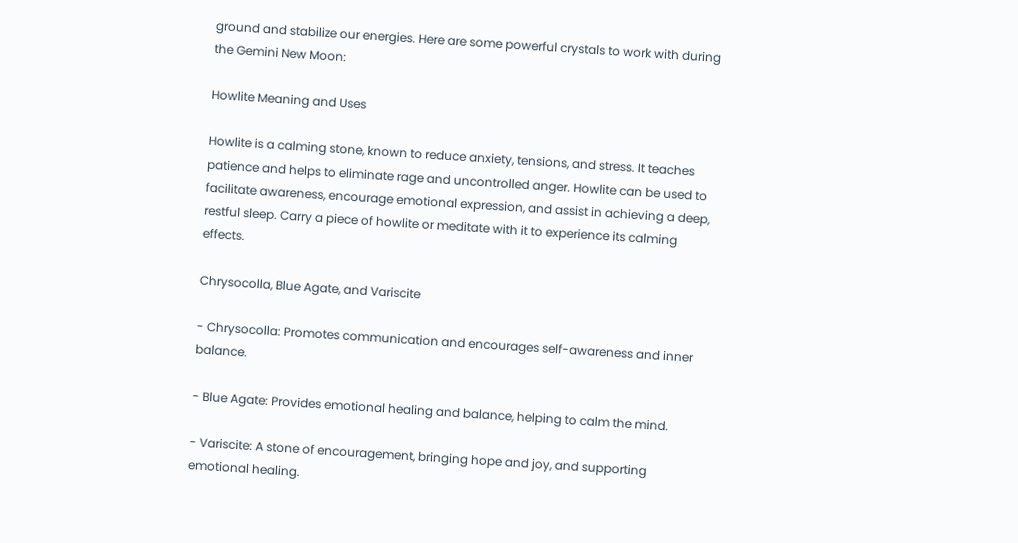ground and stabilize our energies. Here are some powerful crystals to work with during the Gemini New Moon:

Howlite Meaning and Uses

Howlite is a calming stone, known to reduce anxiety, tensions, and stress. It teaches patience and helps to eliminate rage and uncontrolled anger. Howlite can be used to facilitate awareness, encourage emotional expression, and assist in achieving a deep, restful sleep. Carry a piece of howlite or meditate with it to experience its calming effects.

Chrysocolla, Blue Agate, and Variscite

- Chrysocolla: Promotes communication and encourages self-awareness and inner balance.

- Blue Agate: Provides emotional healing and balance, helping to calm the mind.

- Variscite: A stone of encouragement, bringing hope and joy, and supporting emotional healing.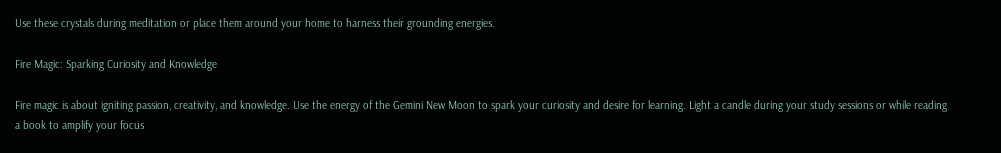Use these crystals during meditation or place them around your home to harness their grounding energies.

Fire Magic: Sparking Curiosity and Knowledge

Fire magic is about igniting passion, creativity, and knowledge. Use the energy of the Gemini New Moon to spark your curiosity and desire for learning. Light a candle during your study sessions or while reading a book to amplify your focus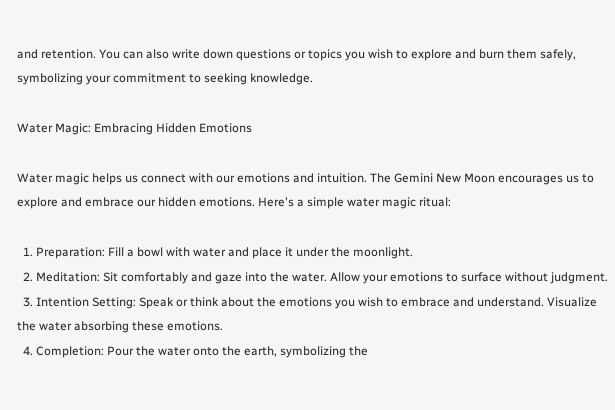and retention. You can also write down questions or topics you wish to explore and burn them safely, symbolizing your commitment to seeking knowledge.

Water Magic: Embracing Hidden Emotions

Water magic helps us connect with our emotions and intuition. The Gemini New Moon encourages us to explore and embrace our hidden emotions. Here's a simple water magic ritual:

  1. Preparation: Fill a bowl with water and place it under the moonlight.
  2. Meditation: Sit comfortably and gaze into the water. Allow your emotions to surface without judgment.
  3. Intention Setting: Speak or think about the emotions you wish to embrace and understand. Visualize the water absorbing these emotions.
  4. Completion: Pour the water onto the earth, symbolizing the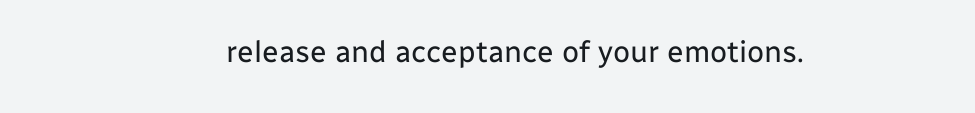release and acceptance of your emotions.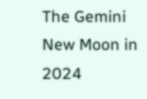The Gemini New Moon in 2024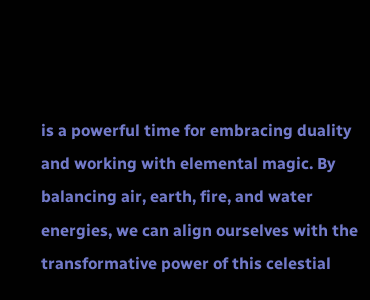is a powerful time for embracing duality and working with elemental magic. By balancing air, earth, fire, and water energies, we can align ourselves with the transformative power of this celestial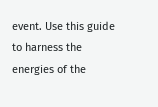event. Use this guide to harness the energies of the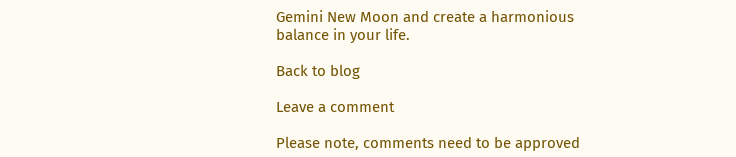Gemini New Moon and create a harmonious balance in your life.

Back to blog

Leave a comment

Please note, comments need to be approved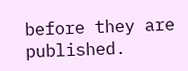before they are published.